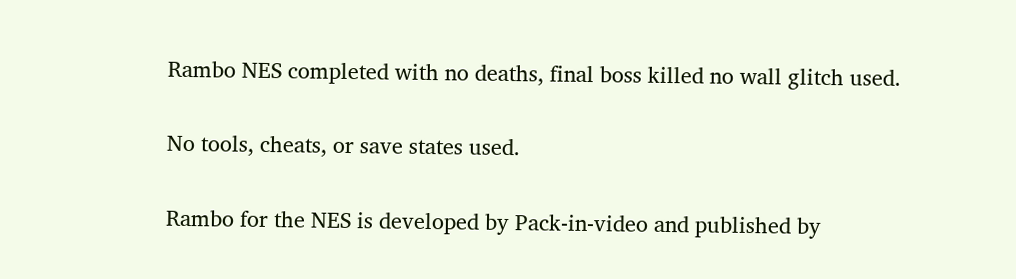Rambo NES completed with no deaths, final boss killed no wall glitch used.

No tools, cheats, or save states used.

Rambo for the NES is developed by Pack-in-video and published by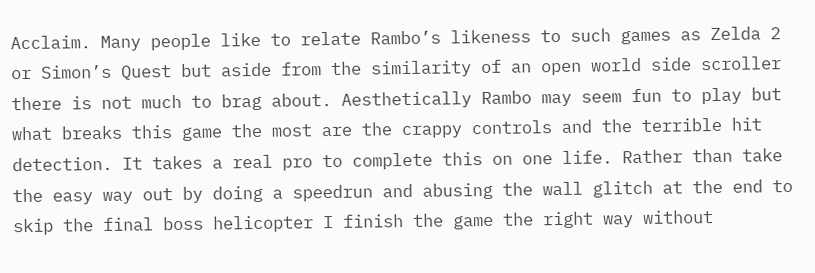Acclaim. Many people like to relate Rambo’s likeness to such games as Zelda 2 or Simon’s Quest but aside from the similarity of an open world side scroller there is not much to brag about. Aesthetically Rambo may seem fun to play but what breaks this game the most are the crappy controls and the terrible hit detection. It takes a real pro to complete this on one life. Rather than take the easy way out by doing a speedrun and abusing the wall glitch at the end to skip the final boss helicopter I finish the game the right way without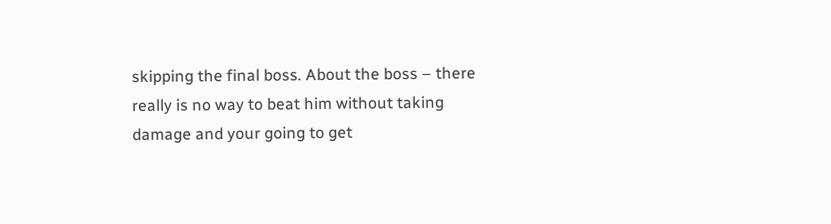skipping the final boss. About the boss – there really is no way to beat him without taking damage and your going to get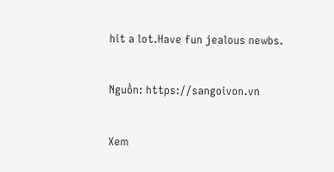hit a lot.Have fun jealous newbs.

Nguồn: https://sangoivon.vn

Xem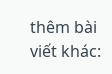thêm bài viết khác: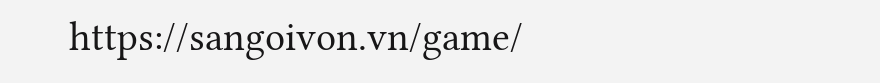https://sangoivon.vn/game/